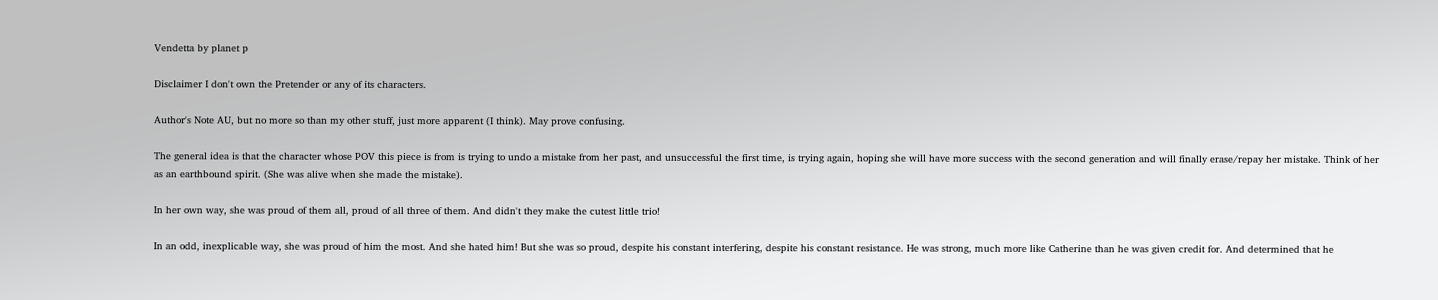Vendetta by planet p

Disclaimer I don't own the Pretender or any of its characters.

Author's Note AU, but no more so than my other stuff, just more apparent (I think). May prove confusing.

The general idea is that the character whose POV this piece is from is trying to undo a mistake from her past, and unsuccessful the first time, is trying again, hoping she will have more success with the second generation and will finally erase/repay her mistake. Think of her as an earthbound spirit. (She was alive when she made the mistake).

In her own way, she was proud of them all, proud of all three of them. And didn't they make the cutest little trio!

In an odd, inexplicable way, she was proud of him the most. And she hated him! But she was so proud, despite his constant interfering, despite his constant resistance. He was strong, much more like Catherine than he was given credit for. And determined that he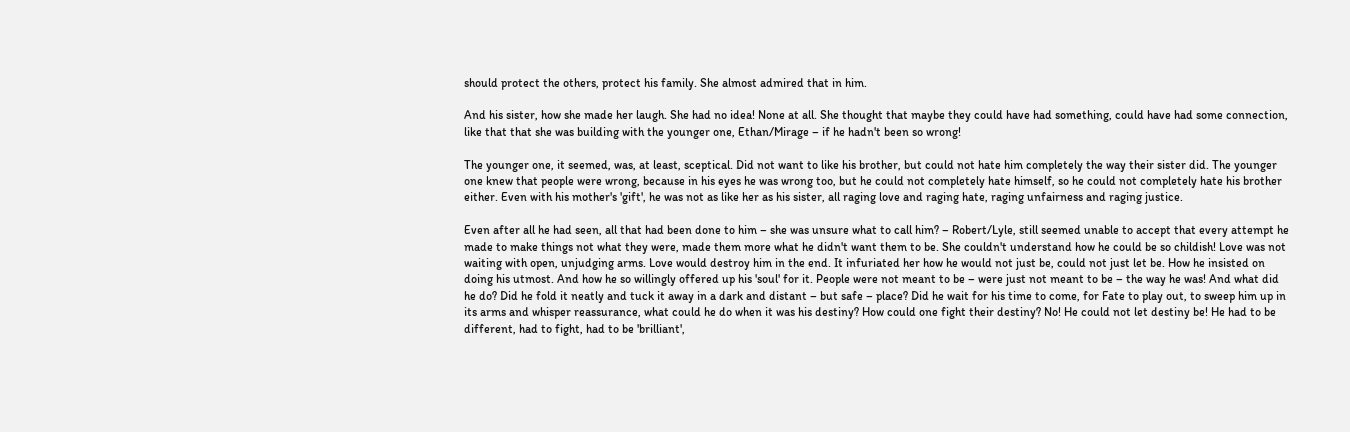should protect the others, protect his family. She almost admired that in him.

And his sister, how she made her laugh. She had no idea! None at all. She thought that maybe they could have had something, could have had some connection, like that that she was building with the younger one, Ethan/Mirage – if he hadn't been so wrong!

The younger one, it seemed, was, at least, sceptical. Did not want to like his brother, but could not hate him completely the way their sister did. The younger one knew that people were wrong, because in his eyes he was wrong too, but he could not completely hate himself, so he could not completely hate his brother either. Even with his mother's 'gift', he was not as like her as his sister, all raging love and raging hate, raging unfairness and raging justice.

Even after all he had seen, all that had been done to him – she was unsure what to call him? – Robert/Lyle, still seemed unable to accept that every attempt he made to make things not what they were, made them more what he didn't want them to be. She couldn't understand how he could be so childish! Love was not waiting with open, unjudging arms. Love would destroy him in the end. It infuriated her how he would not just be, could not just let be. How he insisted on doing his utmost. And how he so willingly offered up his 'soul' for it. People were not meant to be – were just not meant to be – the way he was! And what did he do? Did he fold it neatly and tuck it away in a dark and distant – but safe – place? Did he wait for his time to come, for Fate to play out, to sweep him up in its arms and whisper reassurance, what could he do when it was his destiny? How could one fight their destiny? No! He could not let destiny be! He had to be different, had to fight, had to be 'brilliant',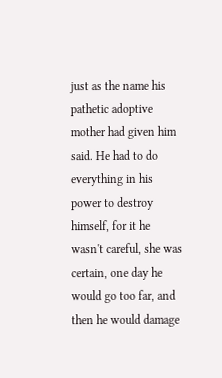just as the name his pathetic adoptive mother had given him said. He had to do everything in his power to destroy himself, for it he wasn't careful, she was certain, one day he would go too far, and then he would damage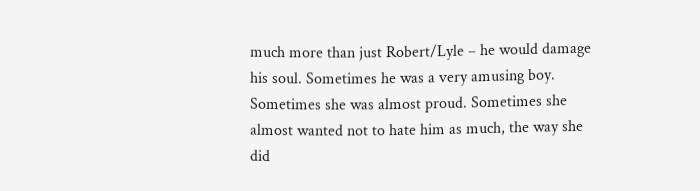much more than just Robert/Lyle – he would damage his soul. Sometimes he was a very amusing boy. Sometimes she was almost proud. Sometimes she almost wanted not to hate him as much, the way she did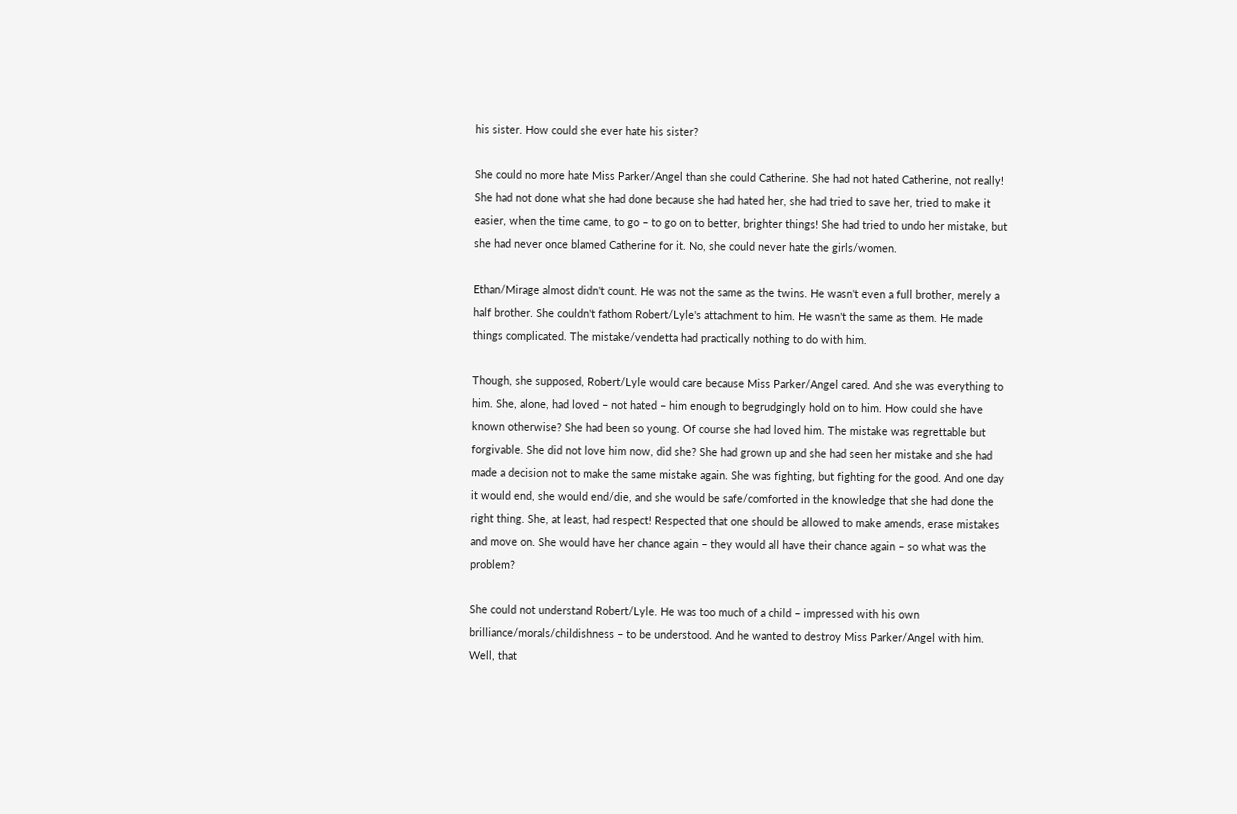his sister. How could she ever hate his sister?

She could no more hate Miss Parker/Angel than she could Catherine. She had not hated Catherine, not really! She had not done what she had done because she had hated her, she had tried to save her, tried to make it easier, when the time came, to go – to go on to better, brighter things! She had tried to undo her mistake, but she had never once blamed Catherine for it. No, she could never hate the girls/women.

Ethan/Mirage almost didn't count. He was not the same as the twins. He wasn't even a full brother, merely a half brother. She couldn't fathom Robert/Lyle's attachment to him. He wasn't the same as them. He made things complicated. The mistake/vendetta had practically nothing to do with him.

Though, she supposed, Robert/Lyle would care because Miss Parker/Angel cared. And she was everything to him. She, alone, had loved – not hated – him enough to begrudgingly hold on to him. How could she have known otherwise? She had been so young. Of course she had loved him. The mistake was regrettable but forgivable. She did not love him now, did she? She had grown up and she had seen her mistake and she had made a decision not to make the same mistake again. She was fighting, but fighting for the good. And one day it would end, she would end/die, and she would be safe/comforted in the knowledge that she had done the right thing. She, at least, had respect! Respected that one should be allowed to make amends, erase mistakes and move on. She would have her chance again – they would all have their chance again – so what was the problem?

She could not understand Robert/Lyle. He was too much of a child – impressed with his own brilliance/morals/childishness – to be understood. And he wanted to destroy Miss Parker/Angel with him. Well, that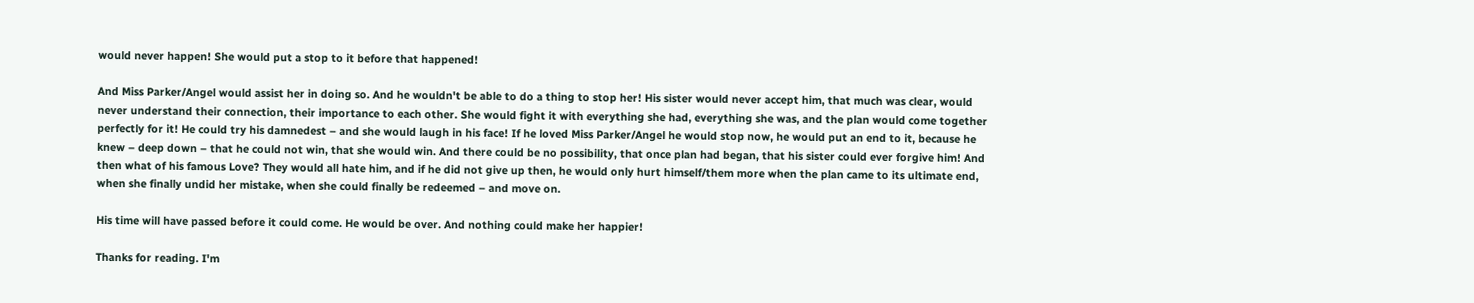would never happen! She would put a stop to it before that happened!

And Miss Parker/Angel would assist her in doing so. And he wouldn't be able to do a thing to stop her! His sister would never accept him, that much was clear, would never understand their connection, their importance to each other. She would fight it with everything she had, everything she was, and the plan would come together perfectly for it! He could try his damnedest – and she would laugh in his face! If he loved Miss Parker/Angel he would stop now, he would put an end to it, because he knew – deep down – that he could not win, that she would win. And there could be no possibility, that once plan had began, that his sister could ever forgive him! And then what of his famous Love? They would all hate him, and if he did not give up then, he would only hurt himself/them more when the plan came to its ultimate end, when she finally undid her mistake, when she could finally be redeemed – and move on.

His time will have passed before it could come. He would be over. And nothing could make her happier!

Thanks for reading. I'm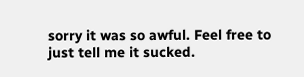sorry it was so awful. Feel free to just tell me it sucked.